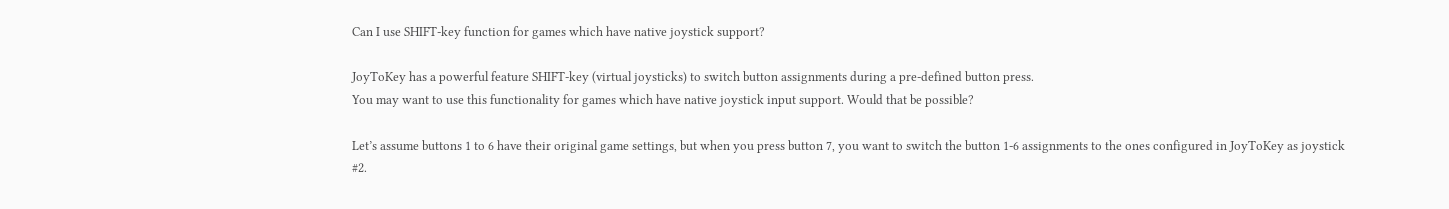Can I use SHIFT-key function for games which have native joystick support?

JoyToKey has a powerful feature SHIFT-key (virtual joysticks) to switch button assignments during a pre-defined button press.
You may want to use this functionality for games which have native joystick input support. Would that be possible?

Let’s assume buttons 1 to 6 have their original game settings, but when you press button 7, you want to switch the button 1-6 assignments to the ones configured in JoyToKey as joystick #2.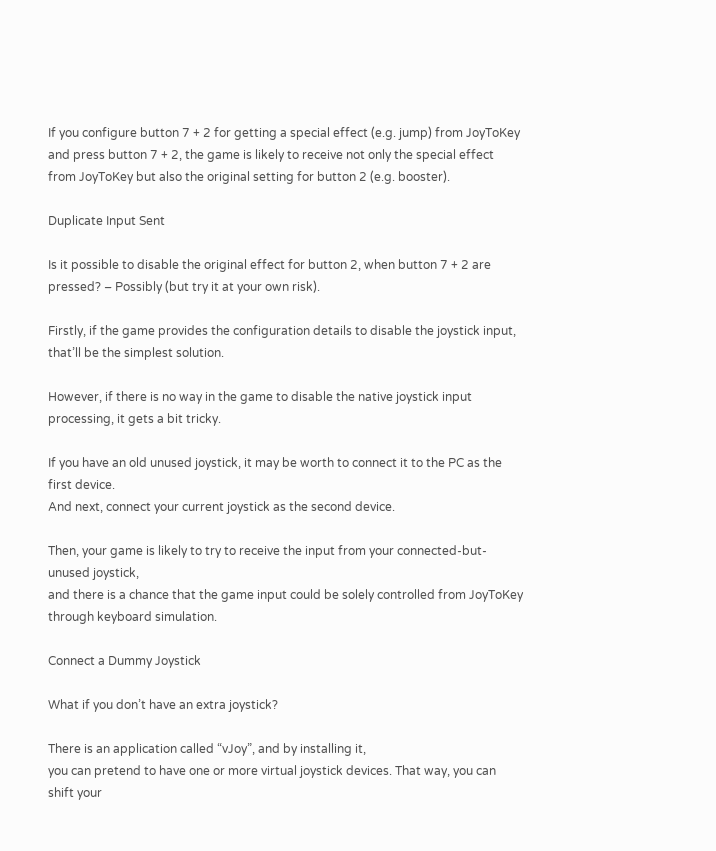If you configure button 7 + 2 for getting a special effect (e.g. jump) from JoyToKey and press button 7 + 2, the game is likely to receive not only the special effect from JoyToKey but also the original setting for button 2 (e.g. booster).

Duplicate Input Sent

Is it possible to disable the original effect for button 2, when button 7 + 2 are pressed? – Possibly (but try it at your own risk).

Firstly, if the game provides the configuration details to disable the joystick input, that’ll be the simplest solution.

However, if there is no way in the game to disable the native joystick input processing, it gets a bit tricky.

If you have an old unused joystick, it may be worth to connect it to the PC as the first device.
And next, connect your current joystick as the second device.

Then, your game is likely to try to receive the input from your connected-but-unused joystick,
and there is a chance that the game input could be solely controlled from JoyToKey through keyboard simulation.

Connect a Dummy Joystick

What if you don’t have an extra joystick?

There is an application called “vJoy”, and by installing it,
you can pretend to have one or more virtual joystick devices. That way, you can shift your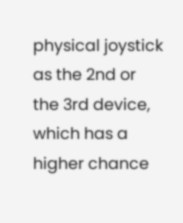physical joystick
as the 2nd or the 3rd device, which has a higher chance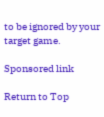to be ignored by your target game.

Sponsored link

Return to Top